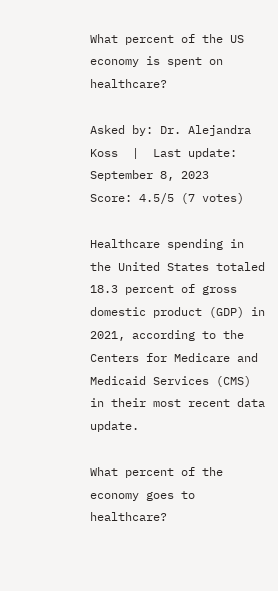What percent of the US economy is spent on healthcare?

Asked by: Dr. Alejandra Koss  |  Last update: September 8, 2023
Score: 4.5/5 (7 votes)

Healthcare spending in the United States totaled 18.3 percent of gross domestic product (GDP) in 2021, according to the Centers for Medicare and Medicaid Services (CMS) in their most recent data update.

What percent of the economy goes to healthcare?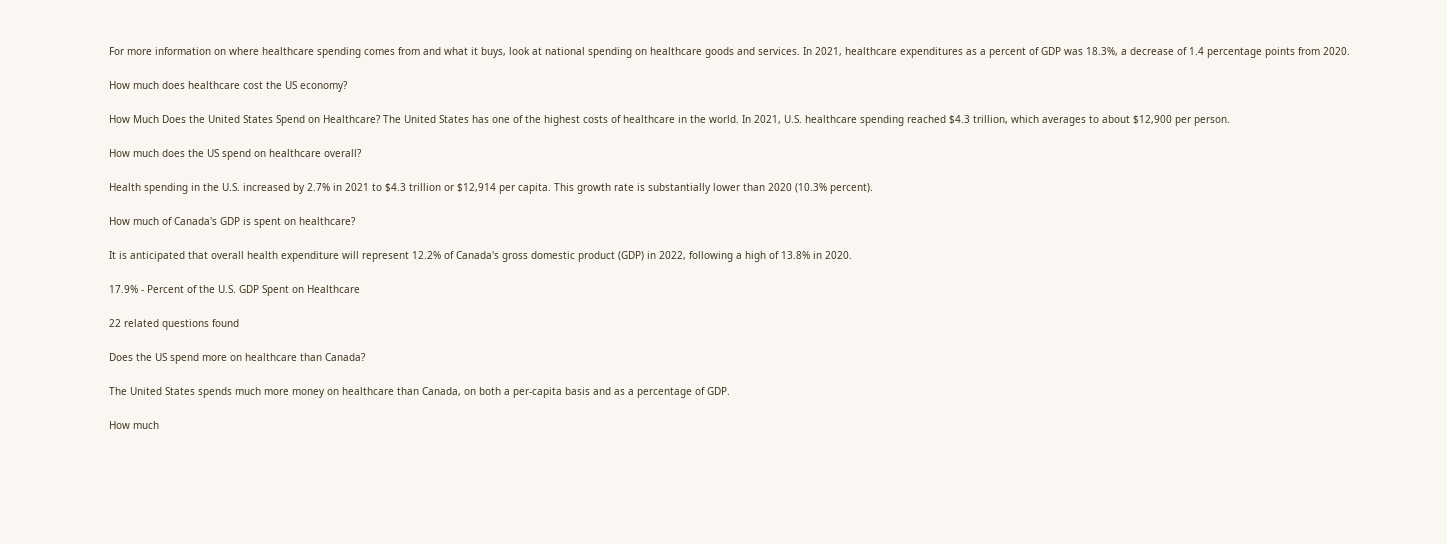For more information on where healthcare spending comes from and what it buys, look at national spending on healthcare goods and services. In 2021, healthcare expenditures as a percent of GDP was 18.3%, a decrease of 1.4 percentage points from 2020.

How much does healthcare cost the US economy?

How Much Does the United States Spend on Healthcare? The United States has one of the highest costs of healthcare in the world. In 2021, U.S. healthcare spending reached $4.3 trillion, which averages to about $12,900 per person.

How much does the US spend on healthcare overall?

Health spending in the U.S. increased by 2.7% in 2021 to $4.3 trillion or $12,914 per capita. This growth rate is substantially lower than 2020 (10.3% percent).

How much of Canada's GDP is spent on healthcare?

It is anticipated that overall health expenditure will represent 12.2% of Canada's gross domestic product (GDP) in 2022, following a high of 13.8% in 2020.

17.9% - Percent of the U.S. GDP Spent on Healthcare

22 related questions found

Does the US spend more on healthcare than Canada?

The United States spends much more money on healthcare than Canada, on both a per-capita basis and as a percentage of GDP.

How much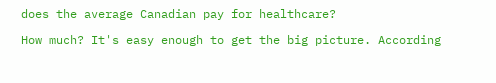does the average Canadian pay for healthcare?

How much? It's easy enough to get the big picture. According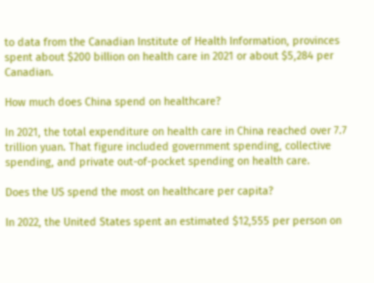to data from the Canadian Institute of Health Information, provinces spent about $200 billion on health care in 2021 or about $5,284 per Canadian.

How much does China spend on healthcare?

In 2021, the total expenditure on health care in China reached over 7.7 trillion yuan. That figure included government spending, collective spending, and private out-of-pocket spending on health care.

Does the US spend the most on healthcare per capita?

In 2022, the United States spent an estimated $12,555 per person on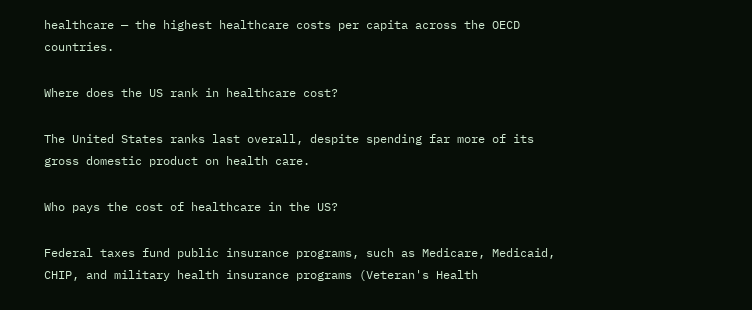healthcare — the highest healthcare costs per capita across the OECD countries.

Where does the US rank in healthcare cost?

The United States ranks last overall, despite spending far more of its gross domestic product on health care.

Who pays the cost of healthcare in the US?

Federal taxes fund public insurance programs, such as Medicare, Medicaid, CHIP, and military health insurance programs (Veteran's Health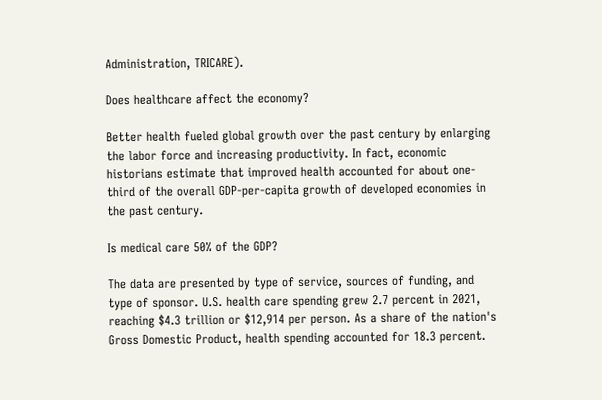Administration, TRICARE).

Does healthcare affect the economy?

Better health fueled global growth over the past century by enlarging the labor force and increasing productivity. In fact, economic historians estimate that improved health accounted for about one-third of the overall GDP-per-capita growth of developed economies in the past century.

Is medical care 50% of the GDP?

The data are presented by type of service, sources of funding, and type of sponsor. U.S. health care spending grew 2.7 percent in 2021, reaching $4.3 trillion or $12,914 per person. As a share of the nation's Gross Domestic Product, health spending accounted for 18.3 percent.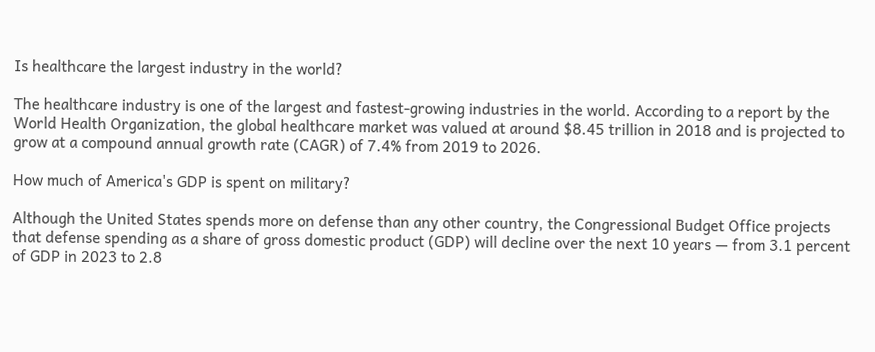Is healthcare the largest industry in the world?

The healthcare industry is one of the largest and fastest-growing industries in the world. According to a report by the World Health Organization, the global healthcare market was valued at around $8.45 trillion in 2018 and is projected to grow at a compound annual growth rate (CAGR) of 7.4% from 2019 to 2026.

How much of America's GDP is spent on military?

Although the United States spends more on defense than any other country, the Congressional Budget Office projects that defense spending as a share of gross domestic product (GDP) will decline over the next 10 years — from 3.1 percent of GDP in 2023 to 2.8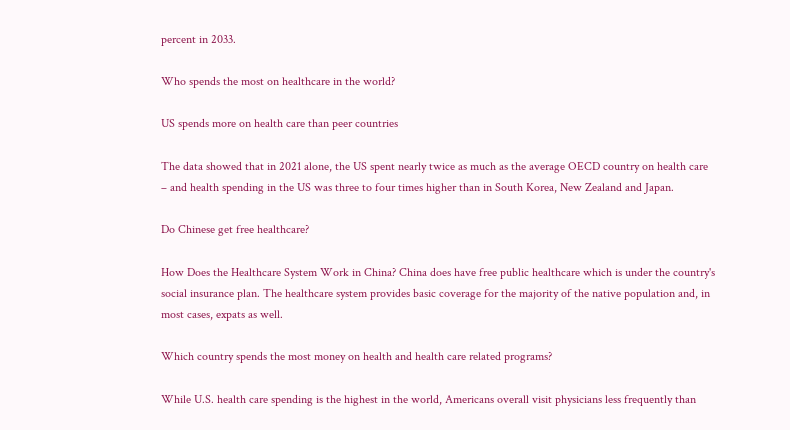percent in 2033.

Who spends the most on healthcare in the world?

US spends more on health care than peer countries

The data showed that in 2021 alone, the US spent nearly twice as much as the average OECD country on health care – and health spending in the US was three to four times higher than in South Korea, New Zealand and Japan.

Do Chinese get free healthcare?

How Does the Healthcare System Work in China? China does have free public healthcare which is under the country's social insurance plan. The healthcare system provides basic coverage for the majority of the native population and, in most cases, expats as well.

Which country spends the most money on health and health care related programs?

While U.S. health care spending is the highest in the world, Americans overall visit physicians less frequently than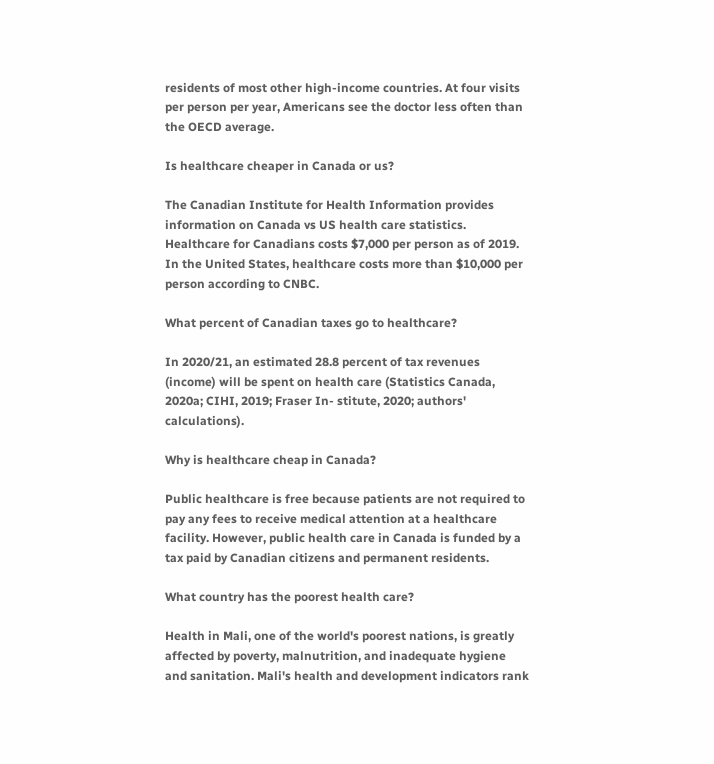residents of most other high-income countries. At four visits per person per year, Americans see the doctor less often than the OECD average.

Is healthcare cheaper in Canada or us?

The Canadian Institute for Health Information provides information on Canada vs US health care statistics. Healthcare for Canadians costs $7,000 per person as of 2019. In the United States, healthcare costs more than $10,000 per person according to CNBC.

What percent of Canadian taxes go to healthcare?

In 2020/21, an estimated 28.8 percent of tax revenues (income) will be spent on health care (Statistics Canada, 2020a; CIHI, 2019; Fraser In- stitute, 2020; authors' calculations).

Why is healthcare cheap in Canada?

Public healthcare is free because patients are not required to pay any fees to receive medical attention at a healthcare facility. However, public health care in Canada is funded by a tax paid by Canadian citizens and permanent residents.

What country has the poorest health care?

Health in Mali, one of the world's poorest nations, is greatly affected by poverty, malnutrition, and inadequate hygiene and sanitation. Mali's health and development indicators rank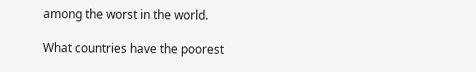among the worst in the world.

What countries have the poorest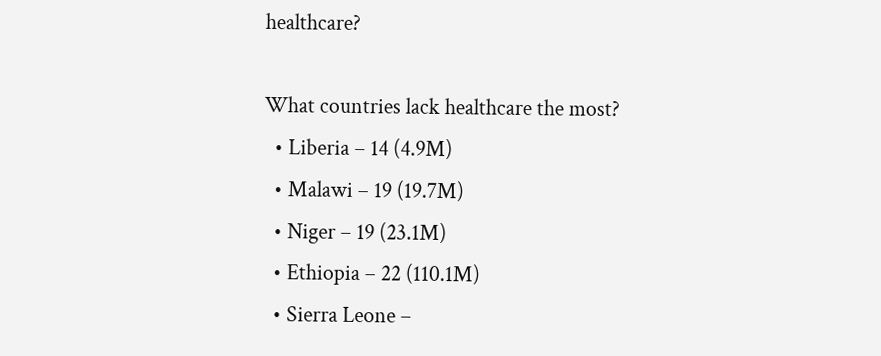healthcare?

What countries lack healthcare the most?
  • Liberia – 14 (4.9M)
  • Malawi – 19 (19.7M)
  • Niger – 19 (23.1M)
  • Ethiopia – 22 (110.1M)
  • Sierra Leone –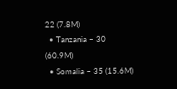22 (7.8M)
  • Tanzania – 30 (60.9M)
  • Somalia – 35 (15.6M)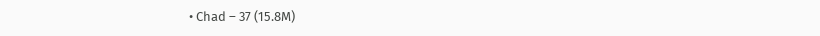• Chad – 37 (15.8M)